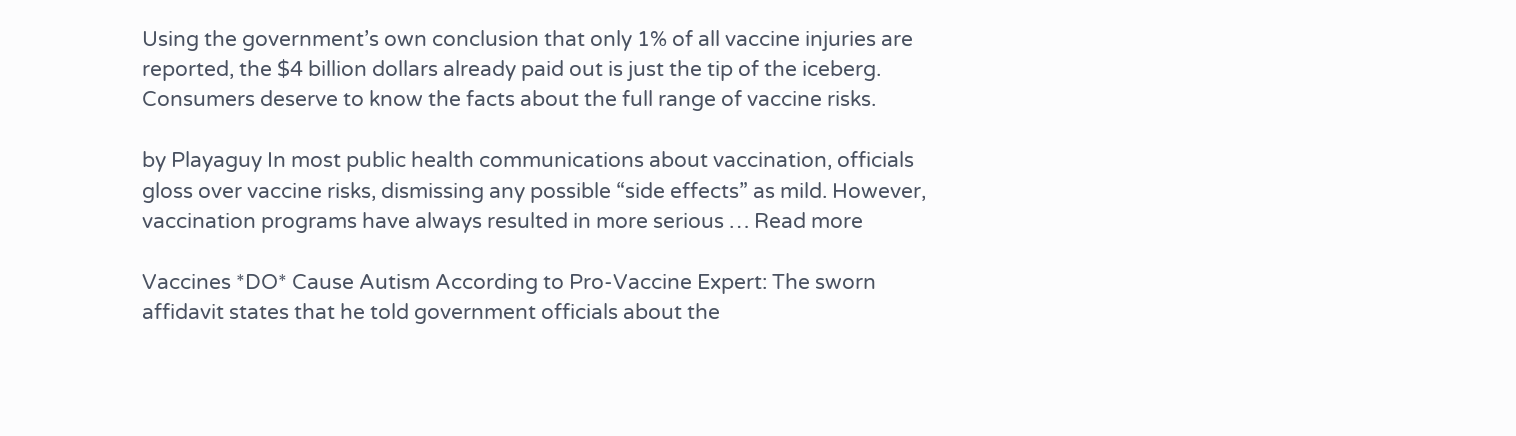Using the government’s own conclusion that only 1% of all vaccine injuries are reported, the $4 billion dollars already paid out is just the tip of the iceberg. Consumers deserve to know the facts about the full range of vaccine risks.

by Playaguy In most public health communications about vaccination, officials gloss over vaccine risks, dismissing any possible “side effects” as mild. However, vaccination programs have always resulted in more serious … Read more

Vaccines *DO* Cause Autism According to Pro-Vaccine Expert: The sworn affidavit states that he told government officials about the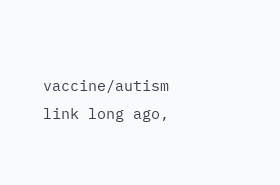vaccine/autism link long ago,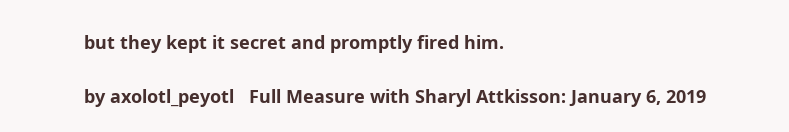but they kept it secret and promptly fired him.

by axolotl_peyotl   Full Measure with Sharyl Attkisson: January 6, 2019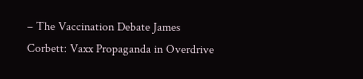– The Vaccination Debate James Corbett: Vaxx Propaganda in Overdrive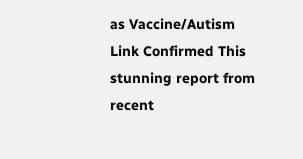as Vaccine/Autism Link Confirmed This stunning report from recent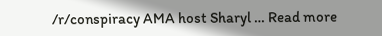/r/conspiracy AMA host Sharyl … Read more